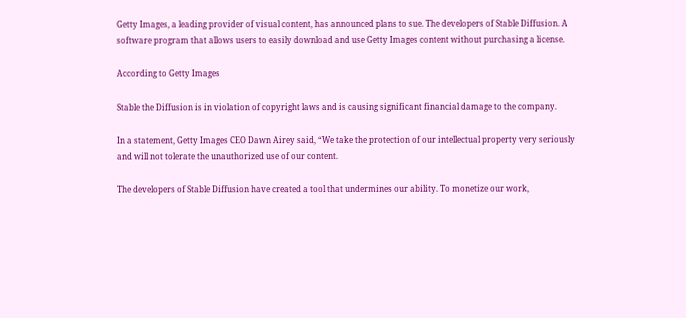Getty Images, a leading provider of visual content, has announced plans to sue. The developers of Stable Diffusion. A software program that allows users to easily download and use Getty Images content without purchasing a license.

According to Getty Images

Stable the Diffusion is in violation of copyright laws and is causing significant financial damage to the company.

In a statement, Getty Images CEO Dawn Airey said, “We take the protection of our intellectual property very seriously and will not tolerate the unauthorized use of our content.

The developers of Stable Diffusion have created a tool that undermines our ability. To monetize our work,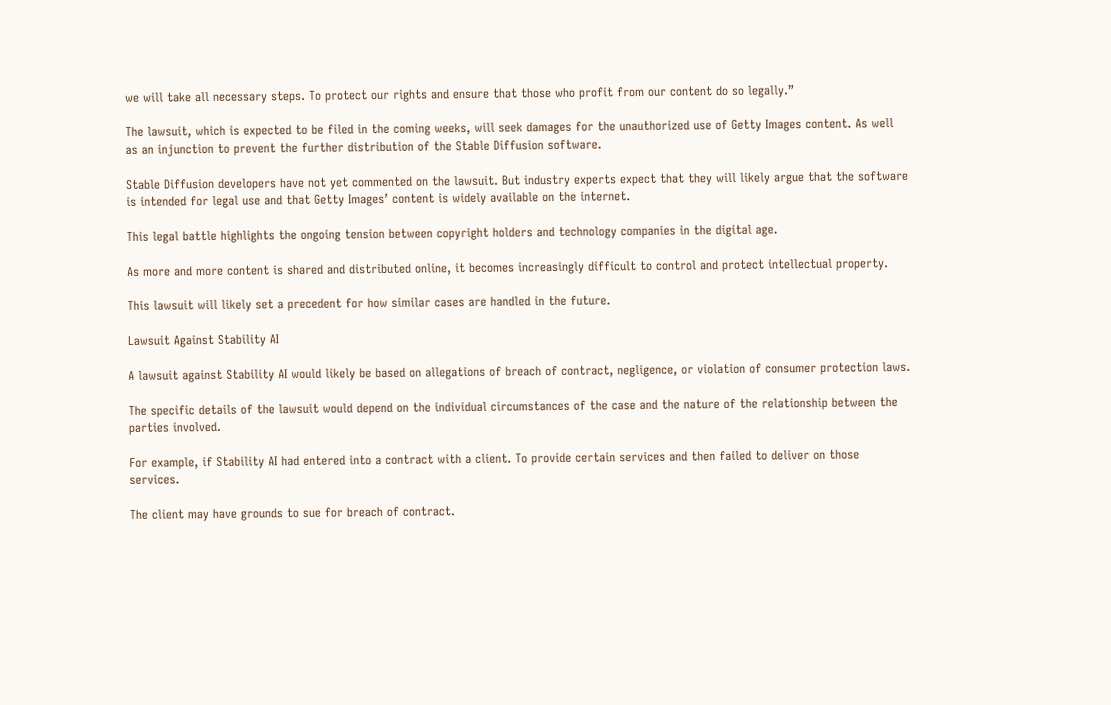we will take all necessary steps. To protect our rights and ensure that those who profit from our content do so legally.”

The lawsuit, which is expected to be filed in the coming weeks, will seek damages for the unauthorized use of Getty Images content. As well as an injunction to prevent the further distribution of the Stable Diffusion software.

Stable Diffusion developers have not yet commented on the lawsuit. But industry experts expect that they will likely argue that the software is intended for legal use and that Getty Images’ content is widely available on the internet.

This legal battle highlights the ongoing tension between copyright holders and technology companies in the digital age.

As more and more content is shared and distributed online, it becomes increasingly difficult to control and protect intellectual property.

This lawsuit will likely set a precedent for how similar cases are handled in the future.

Lawsuit Against Stability AI

A lawsuit against Stability AI would likely be based on allegations of breach of contract, negligence, or violation of consumer protection laws.

The specific details of the lawsuit would depend on the individual circumstances of the case and the nature of the relationship between the parties involved.

For example, if Stability AI had entered into a contract with a client. To provide certain services and then failed to deliver on those services.

The client may have grounds to sue for breach of contract.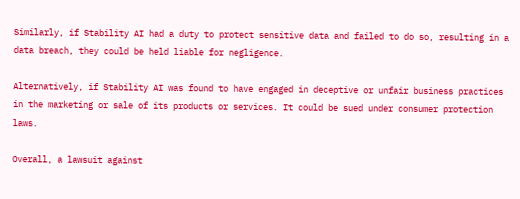Similarly, if Stability AI had a duty to protect sensitive data and failed to do so, resulting in a data breach, they could be held liable for negligence.

Alternatively, if Stability AI was found to have engaged in deceptive or unfair business practices in the marketing or sale of its products or services. It could be sued under consumer protection laws.

Overall, a lawsuit against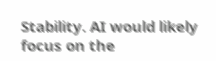Stability. AI would likely focus on the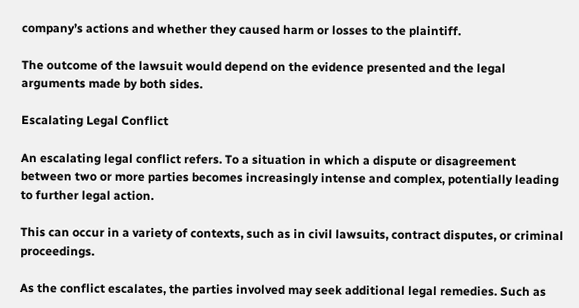company’s actions and whether they caused harm or losses to the plaintiff.

The outcome of the lawsuit would depend on the evidence presented and the legal arguments made by both sides.

Escalating Legal Conflict

An escalating legal conflict refers. To a situation in which a dispute or disagreement between two or more parties becomes increasingly intense and complex, potentially leading to further legal action.

This can occur in a variety of contexts, such as in civil lawsuits, contract disputes, or criminal proceedings.

As the conflict escalates, the parties involved may seek additional legal remedies. Such as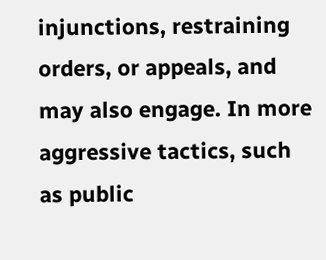injunctions, restraining orders, or appeals, and may also engage. In more aggressive tactics, such as public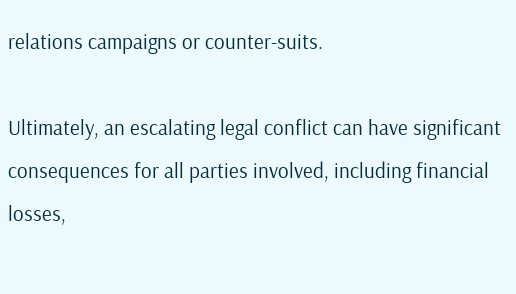relations campaigns or counter-suits.

Ultimately, an escalating legal conflict can have significant consequences for all parties involved, including financial losses,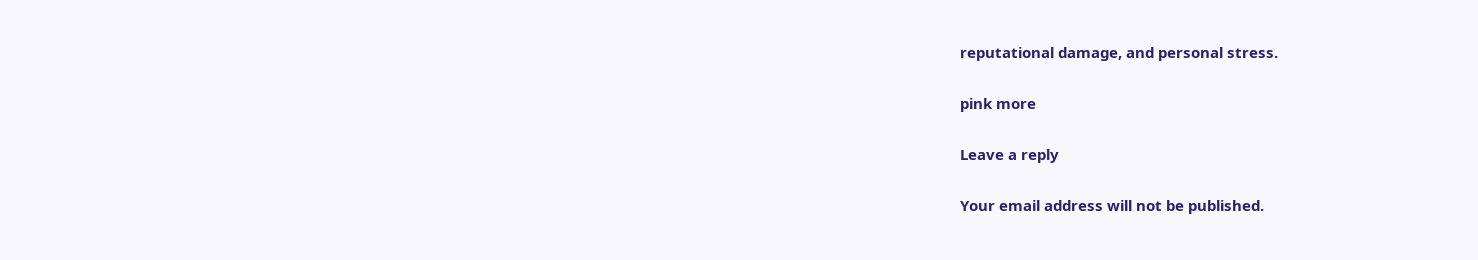reputational damage, and personal stress.

pink more

Leave a reply

Your email address will not be published.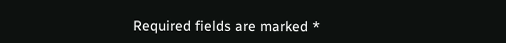Required fields are marked *